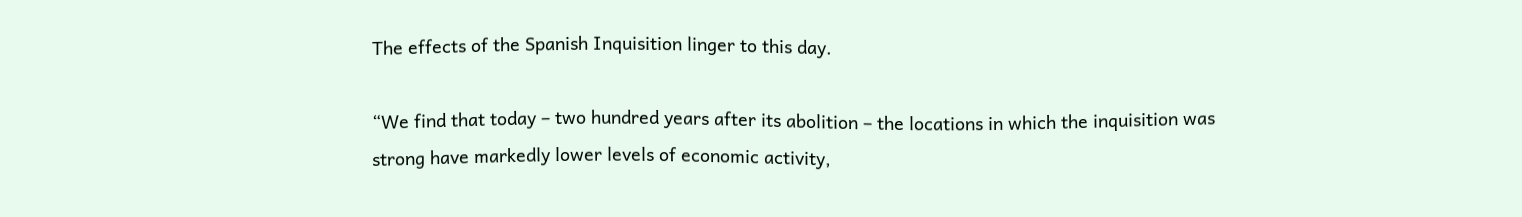The effects of the Spanish Inquisition linger to this day.

“We find that today – two hundred years after its abolition – the locations in which the inquisition was strong have markedly lower levels of economic activity,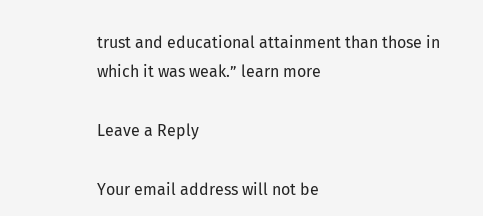trust and educational attainment than those in which it was weak.” learn more

Leave a Reply

Your email address will not be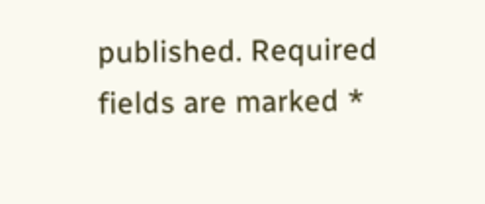published. Required fields are marked *